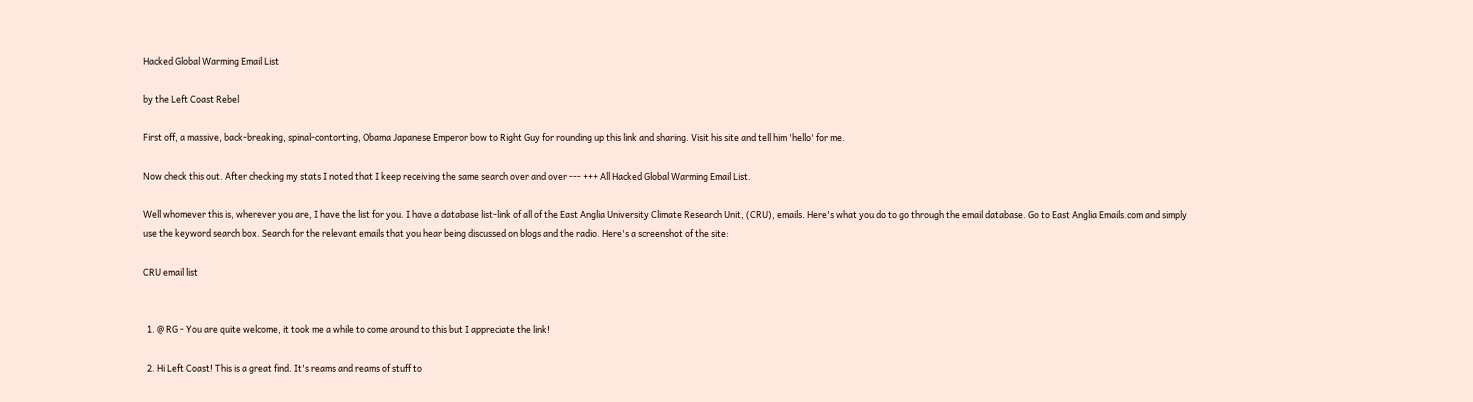Hacked Global Warming Email List

by the Left Coast Rebel

First off, a massive, back-breaking, spinal-contorting, Obama Japanese Emperor bow to Right Guy for rounding up this link and sharing. Visit his site and tell him 'hello' for me.

Now check this out. After checking my stats I noted that I keep receiving the same search over and over --- +++ All Hacked Global Warming Email List.

Well whomever this is, wherever you are, I have the list for you. I have a database list-link of all of the East Anglia University Climate Research Unit, (CRU), emails. Here's what you do to go through the email database. Go to East Anglia Emails.com and simply use the keyword search box. Search for the relevant emails that you hear being discussed on blogs and the radio. Here's a screenshot of the site:

CRU email list


  1. @ RG - You are quite welcome, it took me a while to come around to this but I appreciate the link!

  2. Hi Left Coast! This is a great find. It's reams and reams of stuff to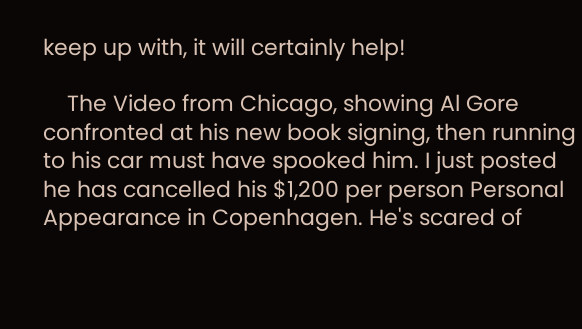keep up with, it will certainly help!

    The Video from Chicago, showing Al Gore confronted at his new book signing, then running to his car must have spooked him. I just posted he has cancelled his $1,200 per person Personal Appearance in Copenhagen. He's scared of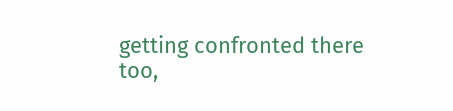getting confronted there too,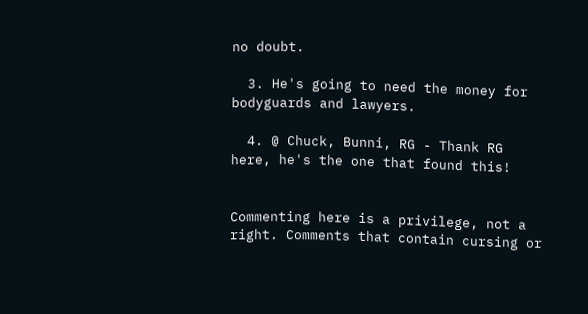no doubt.

  3. He's going to need the money for bodyguards and lawyers.

  4. @ Chuck, Bunni, RG - Thank RG here, he's the one that found this!


Commenting here is a privilege, not a right. Comments that contain cursing or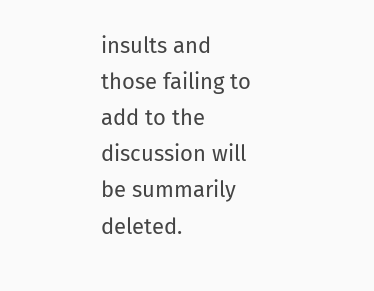insults and those failing to add to the discussion will be summarily deleted.